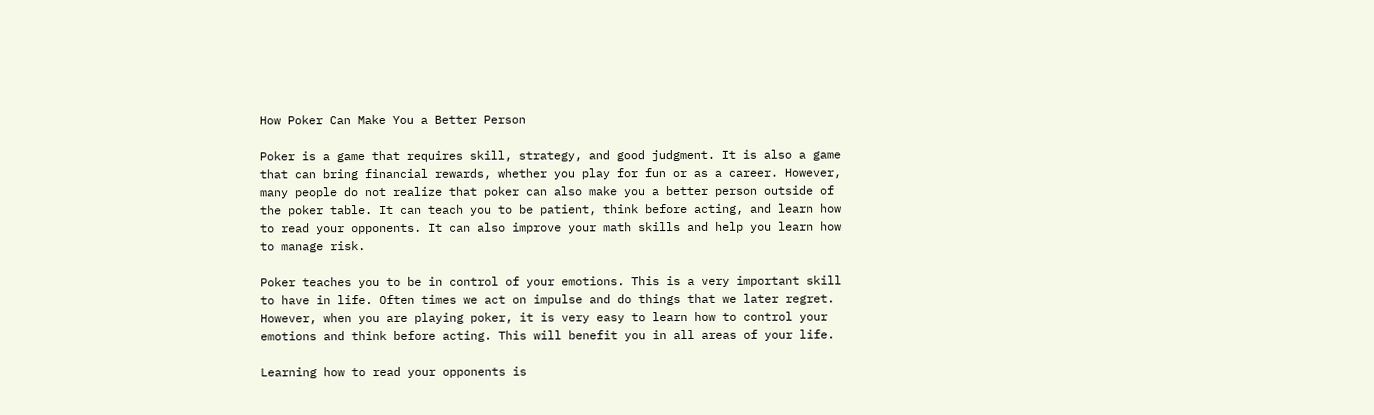How Poker Can Make You a Better Person

Poker is a game that requires skill, strategy, and good judgment. It is also a game that can bring financial rewards, whether you play for fun or as a career. However, many people do not realize that poker can also make you a better person outside of the poker table. It can teach you to be patient, think before acting, and learn how to read your opponents. It can also improve your math skills and help you learn how to manage risk.

Poker teaches you to be in control of your emotions. This is a very important skill to have in life. Often times we act on impulse and do things that we later regret. However, when you are playing poker, it is very easy to learn how to control your emotions and think before acting. This will benefit you in all areas of your life.

Learning how to read your opponents is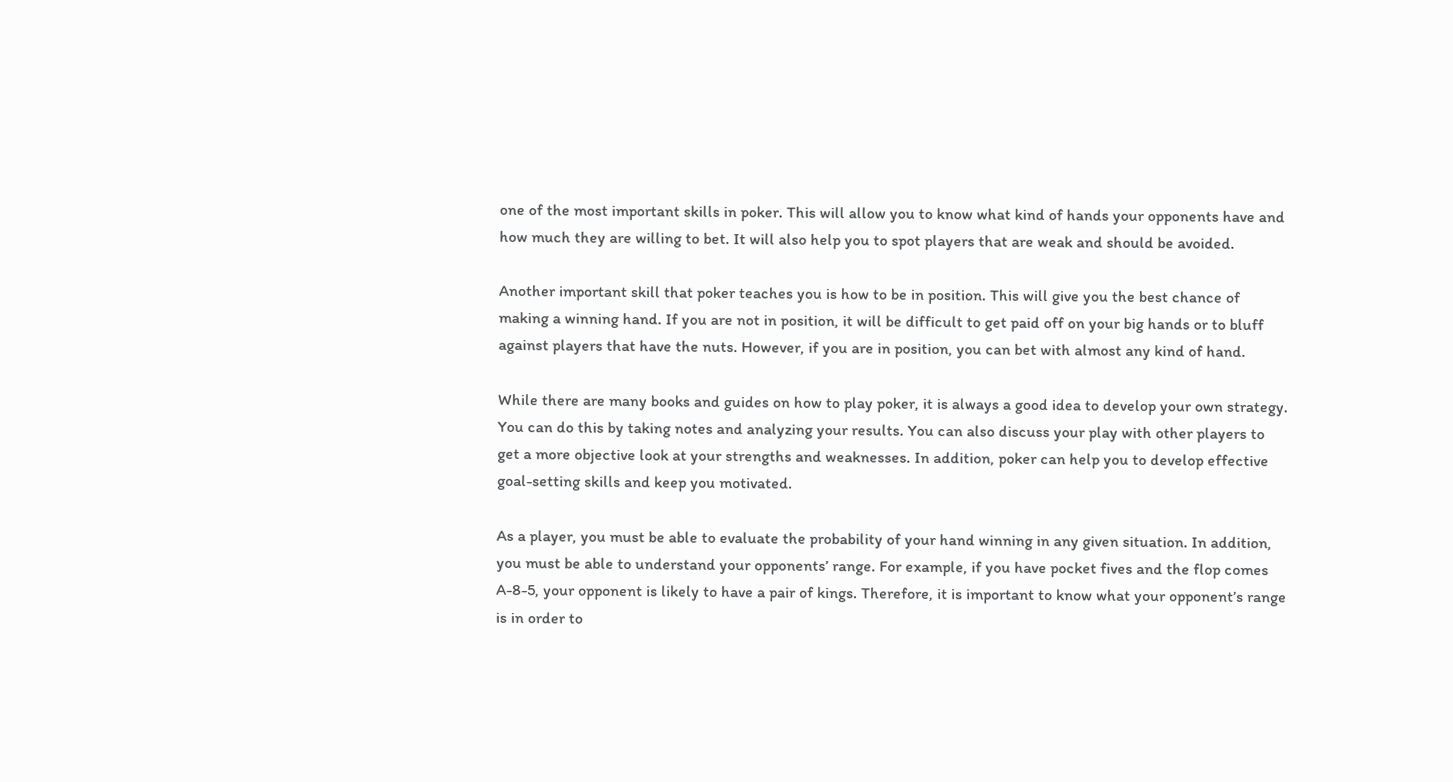one of the most important skills in poker. This will allow you to know what kind of hands your opponents have and how much they are willing to bet. It will also help you to spot players that are weak and should be avoided.

Another important skill that poker teaches you is how to be in position. This will give you the best chance of making a winning hand. If you are not in position, it will be difficult to get paid off on your big hands or to bluff against players that have the nuts. However, if you are in position, you can bet with almost any kind of hand.

While there are many books and guides on how to play poker, it is always a good idea to develop your own strategy. You can do this by taking notes and analyzing your results. You can also discuss your play with other players to get a more objective look at your strengths and weaknesses. In addition, poker can help you to develop effective goal-setting skills and keep you motivated.

As a player, you must be able to evaluate the probability of your hand winning in any given situation. In addition, you must be able to understand your opponents’ range. For example, if you have pocket fives and the flop comes A-8-5, your opponent is likely to have a pair of kings. Therefore, it is important to know what your opponent’s range is in order to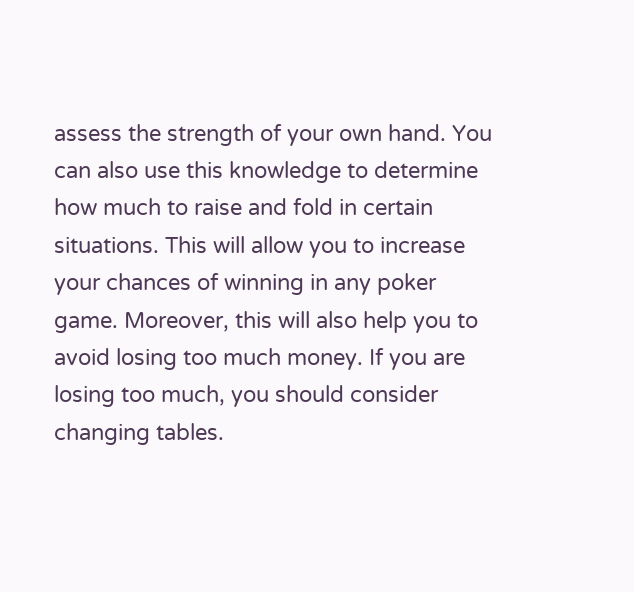assess the strength of your own hand. You can also use this knowledge to determine how much to raise and fold in certain situations. This will allow you to increase your chances of winning in any poker game. Moreover, this will also help you to avoid losing too much money. If you are losing too much, you should consider changing tables.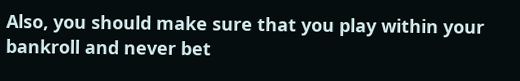Also, you should make sure that you play within your bankroll and never bet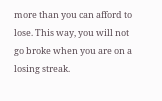more than you can afford to lose. This way, you will not go broke when you are on a losing streak.